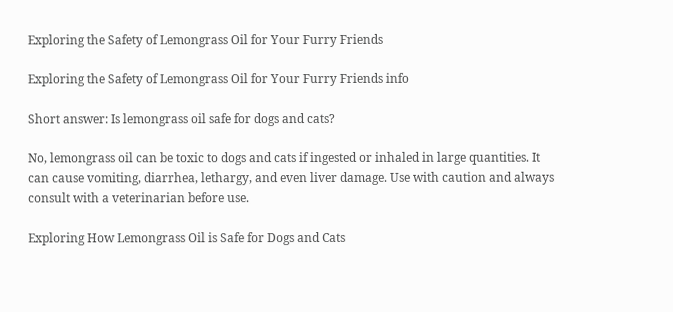Exploring the Safety of Lemongrass Oil for Your Furry Friends

Exploring the Safety of Lemongrass Oil for Your Furry Friends info

Short answer: Is lemongrass oil safe for dogs and cats?

No, lemongrass oil can be toxic to dogs and cats if ingested or inhaled in large quantities. It can cause vomiting, diarrhea, lethargy, and even liver damage. Use with caution and always consult with a veterinarian before use.

Exploring How Lemongrass Oil is Safe for Dogs and Cats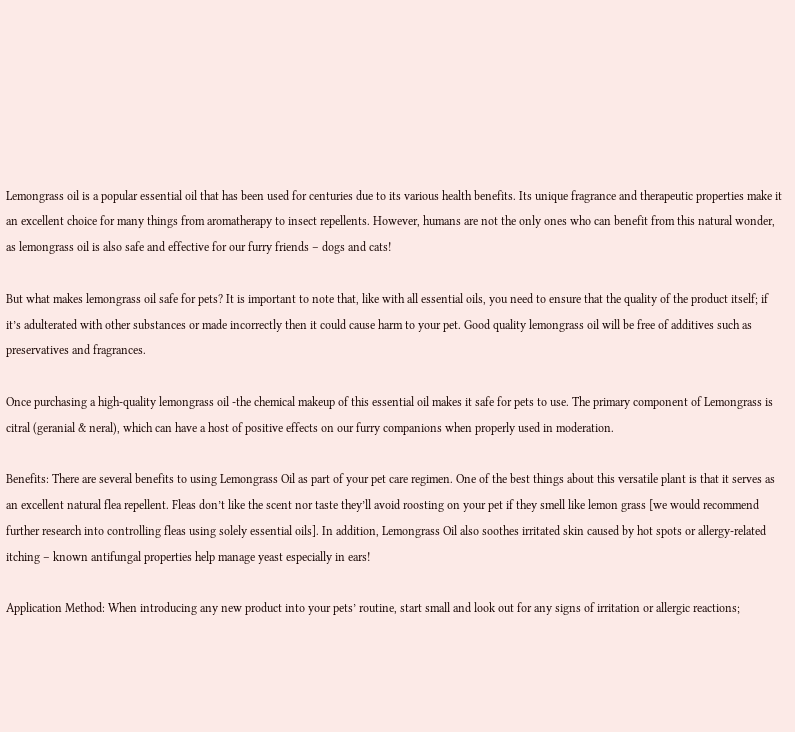Lemongrass oil is a popular essential oil that has been used for centuries due to its various health benefits. Its unique fragrance and therapeutic properties make it an excellent choice for many things from aromatherapy to insect repellents. However, humans are not the only ones who can benefit from this natural wonder, as lemongrass oil is also safe and effective for our furry friends – dogs and cats!

But what makes lemongrass oil safe for pets? It is important to note that, like with all essential oils, you need to ensure that the quality of the product itself; if it’s adulterated with other substances or made incorrectly then it could cause harm to your pet. Good quality lemongrass oil will be free of additives such as preservatives and fragrances.

Once purchasing a high-quality lemongrass oil -the chemical makeup of this essential oil makes it safe for pets to use. The primary component of Lemongrass is citral (geranial & neral), which can have a host of positive effects on our furry companions when properly used in moderation.

Benefits: There are several benefits to using Lemongrass Oil as part of your pet care regimen. One of the best things about this versatile plant is that it serves as an excellent natural flea repellent. Fleas don’t like the scent nor taste they’ll avoid roosting on your pet if they smell like lemon grass [we would recommend further research into controlling fleas using solely essential oils]. In addition, Lemongrass Oil also soothes irritated skin caused by hot spots or allergy-related itching – known antifungal properties help manage yeast especially in ears!

Application Method: When introducing any new product into your pets’ routine, start small and look out for any signs of irritation or allergic reactions;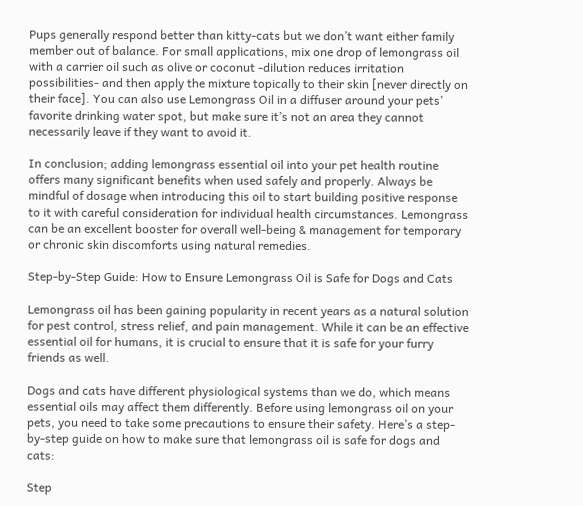Pups generally respond better than kitty-cats but we don’t want either family member out of balance. For small applications, mix one drop of lemongrass oil with a carrier oil such as olive or coconut -dilution reduces irritation possibilities- and then apply the mixture topically to their skin [never directly on their face]. You can also use Lemongrass Oil in a diffuser around your pets’ favorite drinking water spot, but make sure it’s not an area they cannot necessarily leave if they want to avoid it.

In conclusion; adding lemongrass essential oil into your pet health routine offers many significant benefits when used safely and properly. Always be mindful of dosage when introducing this oil to start building positive response to it with careful consideration for individual health circumstances. Lemongrass can be an excellent booster for overall well-being & management for temporary or chronic skin discomforts using natural remedies.

Step-by-Step Guide: How to Ensure Lemongrass Oil is Safe for Dogs and Cats

Lemongrass oil has been gaining popularity in recent years as a natural solution for pest control, stress relief, and pain management. While it can be an effective essential oil for humans, it is crucial to ensure that it is safe for your furry friends as well.

Dogs and cats have different physiological systems than we do, which means essential oils may affect them differently. Before using lemongrass oil on your pets, you need to take some precautions to ensure their safety. Here’s a step-by-step guide on how to make sure that lemongrass oil is safe for dogs and cats:

Step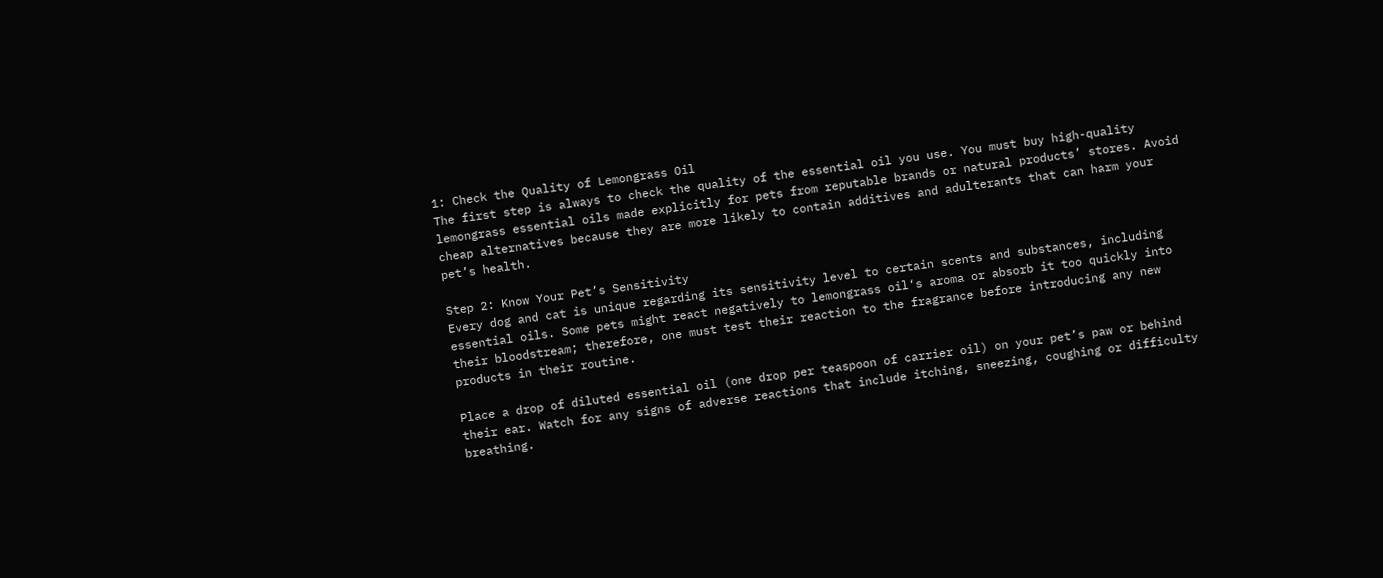1: Check the Quality of Lemongrass Oil
The first step is always to check the quality of the essential oil you use. You must buy high-quality lemongrass essential oils made explicitly for pets from reputable brands or natural products’ stores. Avoid cheap alternatives because they are more likely to contain additives and adulterants that can harm your pet’s health.

Step 2: Know Your Pet’s Sensitivity
Every dog and cat is unique regarding its sensitivity level to certain scents and substances, including essential oils. Some pets might react negatively to lemongrass oil‘s aroma or absorb it too quickly into their bloodstream; therefore, one must test their reaction to the fragrance before introducing any new products in their routine.

Place a drop of diluted essential oil (one drop per teaspoon of carrier oil) on your pet’s paw or behind their ear. Watch for any signs of adverse reactions that include itching, sneezing, coughing or difficulty breathing.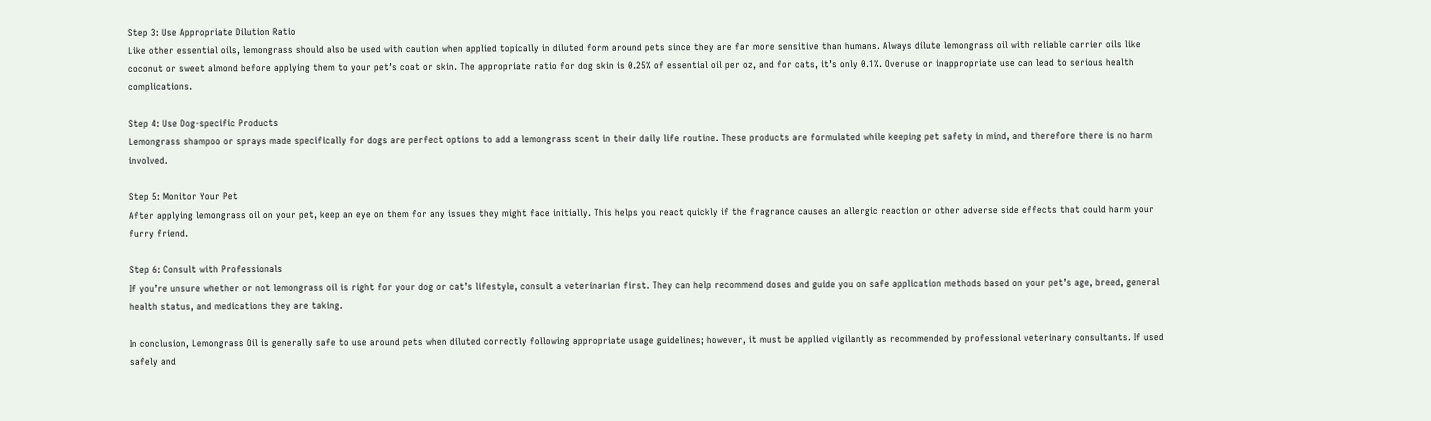Step 3: Use Appropriate Dilution Ratio
Like other essential oils, lemongrass should also be used with caution when applied topically in diluted form around pets since they are far more sensitive than humans. Always dilute lemongrass oil with reliable carrier oils like coconut or sweet almond before applying them to your pet’s coat or skin. The appropriate ratio for dog skin is 0.25% of essential oil per oz, and for cats, it’s only 0.1%. Overuse or inappropriate use can lead to serious health complications.

Step 4: Use Dog-specific Products
Lemongrass shampoo or sprays made specifically for dogs are perfect options to add a lemongrass scent in their daily life routine. These products are formulated while keeping pet safety in mind, and therefore there is no harm involved.

Step 5: Monitor Your Pet
After applying lemongrass oil on your pet, keep an eye on them for any issues they might face initially. This helps you react quickly if the fragrance causes an allergic reaction or other adverse side effects that could harm your furry friend.

Step 6: Consult with Professionals
If you’re unsure whether or not lemongrass oil is right for your dog or cat’s lifestyle, consult a veterinarian first. They can help recommend doses and guide you on safe application methods based on your pet’s age, breed, general health status, and medications they are taking.

In conclusion, Lemongrass Oil is generally safe to use around pets when diluted correctly following appropriate usage guidelines; however, it must be applied vigilantly as recommended by professional veterinary consultants. If used safely and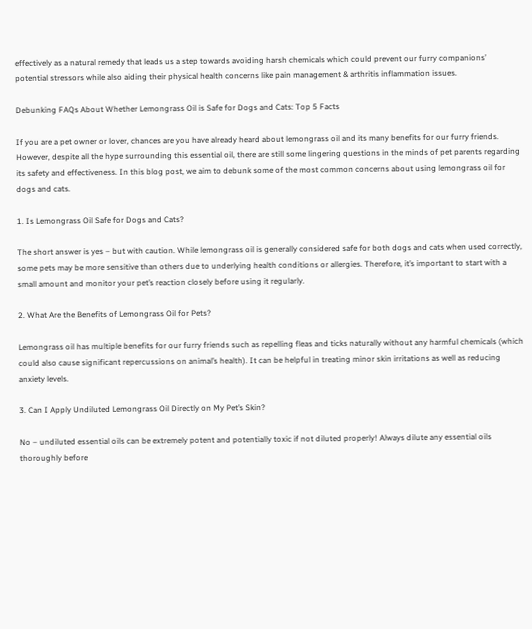effectively as a natural remedy that leads us a step towards avoiding harsh chemicals which could prevent our furry companions’ potential stressors while also aiding their physical health concerns like pain management & arthritis inflammation issues.

Debunking FAQs About Whether Lemongrass Oil is Safe for Dogs and Cats: Top 5 Facts

If you are a pet owner or lover, chances are you have already heard about lemongrass oil and its many benefits for our furry friends. However, despite all the hype surrounding this essential oil, there are still some lingering questions in the minds of pet parents regarding its safety and effectiveness. In this blog post, we aim to debunk some of the most common concerns about using lemongrass oil for dogs and cats.

1. Is Lemongrass Oil Safe for Dogs and Cats?

The short answer is yes – but with caution. While lemongrass oil is generally considered safe for both dogs and cats when used correctly, some pets may be more sensitive than others due to underlying health conditions or allergies. Therefore, it’s important to start with a small amount and monitor your pet’s reaction closely before using it regularly.

2. What Are the Benefits of Lemongrass Oil for Pets?

Lemongrass oil has multiple benefits for our furry friends such as repelling fleas and ticks naturally without any harmful chemicals (which could also cause significant repercussions on animal’s health). It can be helpful in treating minor skin irritations as well as reducing anxiety levels.

3. Can I Apply Undiluted Lemongrass Oil Directly on My Pet’s Skin?

No – undiluted essential oils can be extremely potent and potentially toxic if not diluted properly! Always dilute any essential oils thoroughly before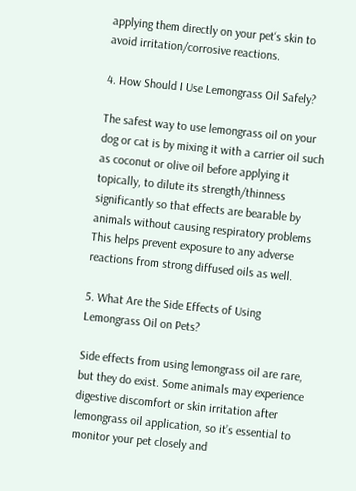applying them directly on your pet‘s skin to avoid irritation/corrosive reactions.

4. How Should I Use Lemongrass Oil Safely?

The safest way to use lemongrass oil on your dog or cat is by mixing it with a carrier oil such as coconut or olive oil before applying it topically, to dilute its strength/thinness significantly so that effects are bearable by animals without causing respiratory problems This helps prevent exposure to any adverse reactions from strong diffused oils as well.

5. What Are the Side Effects of Using Lemongrass Oil on Pets?

Side effects from using lemongrass oil are rare, but they do exist. Some animals may experience digestive discomfort or skin irritation after lemongrass oil application, so it’s essential to monitor your pet closely and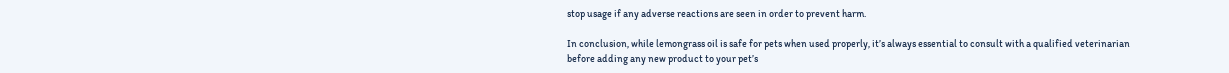stop usage if any adverse reactions are seen in order to prevent harm.

In conclusion, while lemongrass oil is safe for pets when used properly, it’s always essential to consult with a qualified veterinarian before adding any new product to your pet’s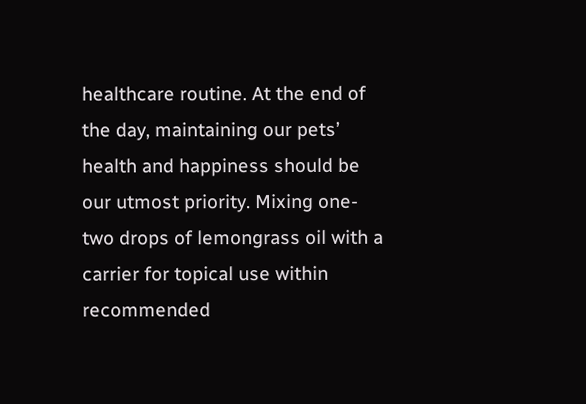healthcare routine. At the end of the day, maintaining our pets’ health and happiness should be our utmost priority. Mixing one-two drops of lemongrass oil with a carrier for topical use within recommended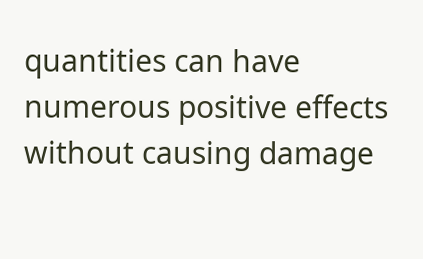quantities can have numerous positive effects without causing damage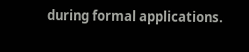during formal applications.